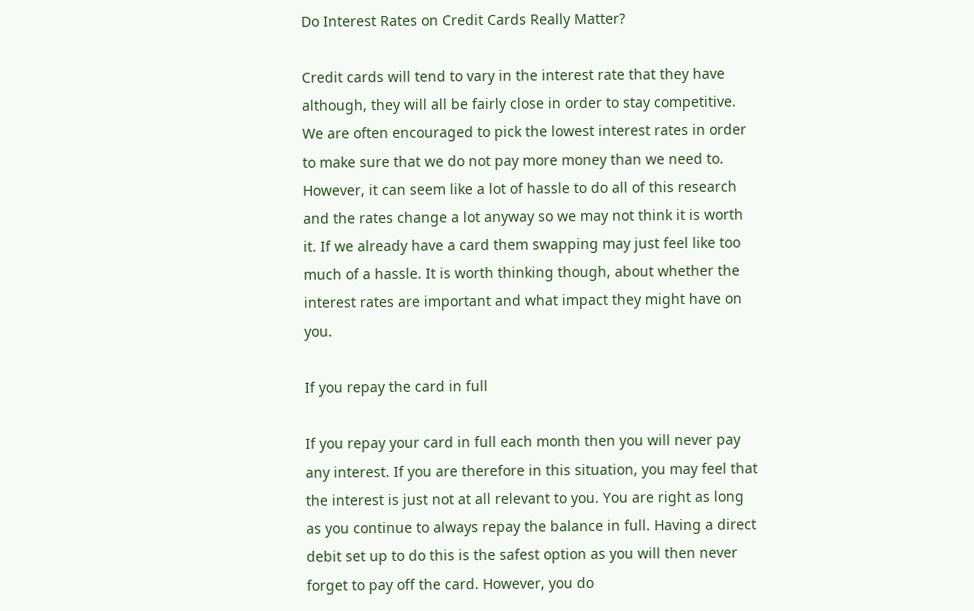Do Interest Rates on Credit Cards Really Matter?

Credit cards will tend to vary in the interest rate that they have although, they will all be fairly close in order to stay competitive. We are often encouraged to pick the lowest interest rates in order to make sure that we do not pay more money than we need to. However, it can seem like a lot of hassle to do all of this research and the rates change a lot anyway so we may not think it is worth it. If we already have a card them swapping may just feel like too much of a hassle. It is worth thinking though, about whether the interest rates are important and what impact they might have on you.

If you repay the card in full

If you repay your card in full each month then you will never pay any interest. If you are therefore in this situation, you may feel that the interest is just not at all relevant to you. You are right as long as you continue to always repay the balance in full. Having a direct debit set up to do this is the safest option as you will then never forget to pay off the card. However, you do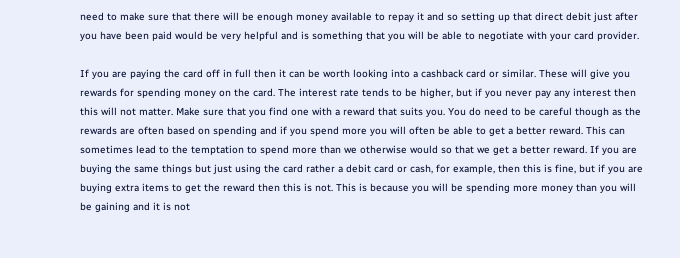need to make sure that there will be enough money available to repay it and so setting up that direct debit just after you have been paid would be very helpful and is something that you will be able to negotiate with your card provider.

If you are paying the card off in full then it can be worth looking into a cashback card or similar. These will give you rewards for spending money on the card. The interest rate tends to be higher, but if you never pay any interest then this will not matter. Make sure that you find one with a reward that suits you. You do need to be careful though as the rewards are often based on spending and if you spend more you will often be able to get a better reward. This can sometimes lead to the temptation to spend more than we otherwise would so that we get a better reward. If you are buying the same things but just using the card rather a debit card or cash, for example, then this is fine, but if you are buying extra items to get the reward then this is not. This is because you will be spending more money than you will be gaining and it is not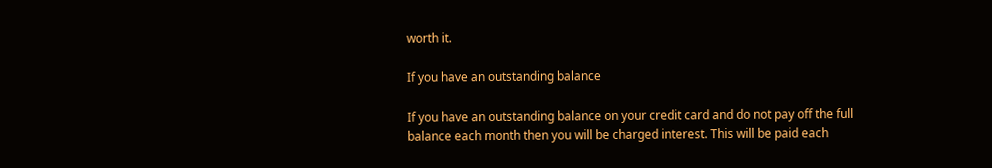worth it.

If you have an outstanding balance

If you have an outstanding balance on your credit card and do not pay off the full balance each month then you will be charged interest. This will be paid each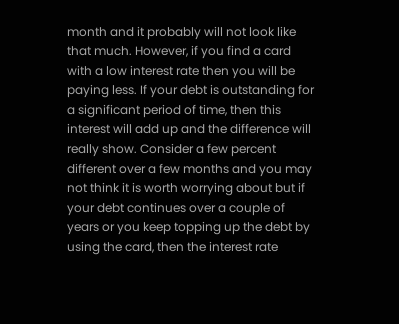month and it probably will not look like that much. However, if you find a card with a low interest rate then you will be paying less. If your debt is outstanding for a significant period of time, then this interest will add up and the difference will really show. Consider a few percent different over a few months and you may not think it is worth worrying about but if your debt continues over a couple of years or you keep topping up the debt by using the card, then the interest rate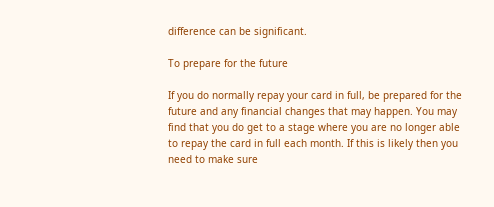difference can be significant.

To prepare for the future

If you do normally repay your card in full, be prepared for the future and any financial changes that may happen. You may find that you do get to a stage where you are no longer able to repay the card in full each month. If this is likely then you need to make sure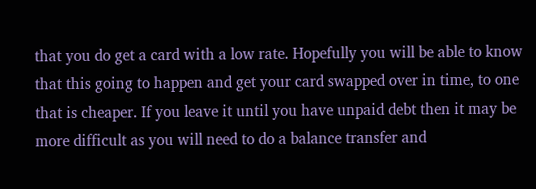that you do get a card with a low rate. Hopefully you will be able to know that this going to happen and get your card swapped over in time, to one that is cheaper. If you leave it until you have unpaid debt then it may be more difficult as you will need to do a balance transfer and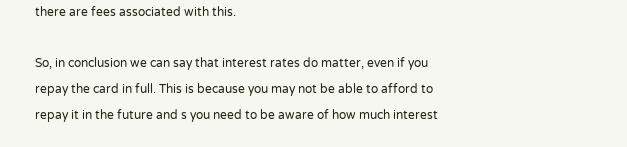there are fees associated with this.

So, in conclusion we can say that interest rates do matter, even if you repay the card in full. This is because you may not be able to afford to repay it in the future and s you need to be aware of how much interest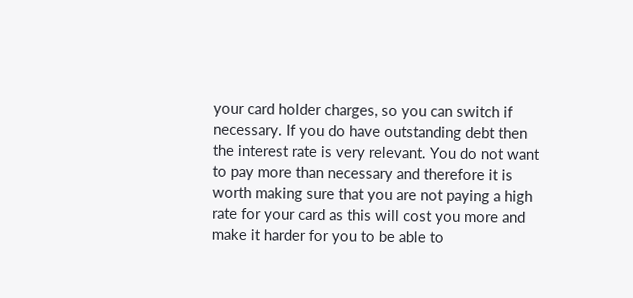your card holder charges, so you can switch if necessary. If you do have outstanding debt then the interest rate is very relevant. You do not want to pay more than necessary and therefore it is worth making sure that you are not paying a high rate for your card as this will cost you more and make it harder for you to be able to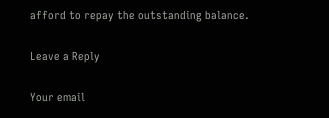afford to repay the outstanding balance.

Leave a Reply

Your email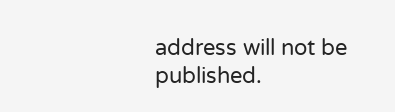address will not be published.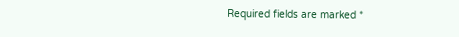Required fields are marked *